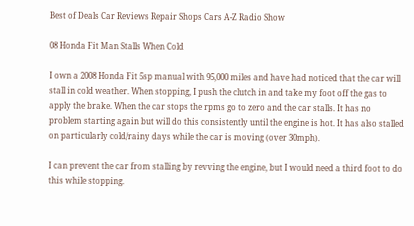Best of Deals Car Reviews Repair Shops Cars A-Z Radio Show

08 Honda Fit Man Stalls When Cold

I own a 2008 Honda Fit 5sp manual with 95,000 miles and have had noticed that the car will stall in cold weather. When stopping, I push the clutch in and take my foot off the gas to apply the brake. When the car stops the rpms go to zero and the car stalls. It has no problem starting again but will do this consistently until the engine is hot. It has also stalled on particularly cold/rainy days while the car is moving (over 30mph).

I can prevent the car from stalling by revving the engine, but I would need a third foot to do this while stopping.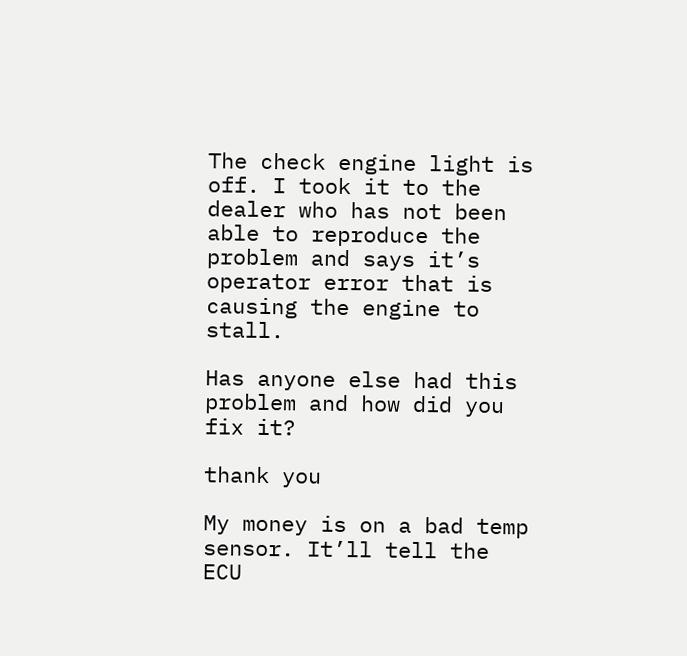The check engine light is off. I took it to the dealer who has not been able to reproduce the problem and says it’s operator error that is causing the engine to stall.

Has anyone else had this problem and how did you fix it?

thank you

My money is on a bad temp sensor. It’ll tell the ECU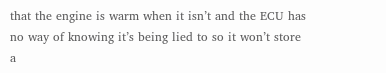that the engine is warm when it isn’t and the ECU has no way of knowing it’s being lied to so it won’t store a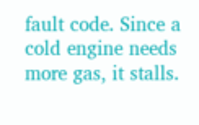fault code. Since a cold engine needs more gas, it stalls.